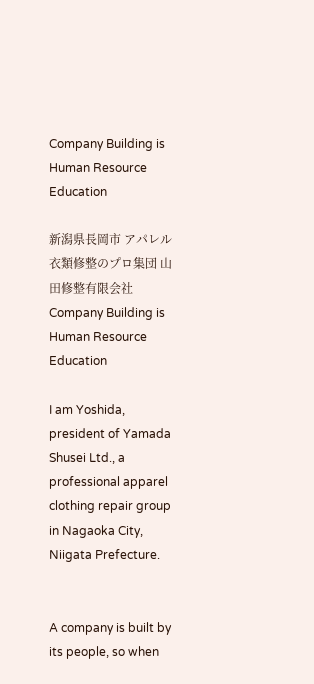Company Building is Human Resource Education

新潟県長岡市 アパレル衣類修整のプロ集団 山田修整有限会社
Company Building is Human Resource Education

I am Yoshida, president of Yamada Shusei Ltd., a professional apparel clothing repair group in Nagaoka City, Niigata Prefecture.


A company is built by its people, so when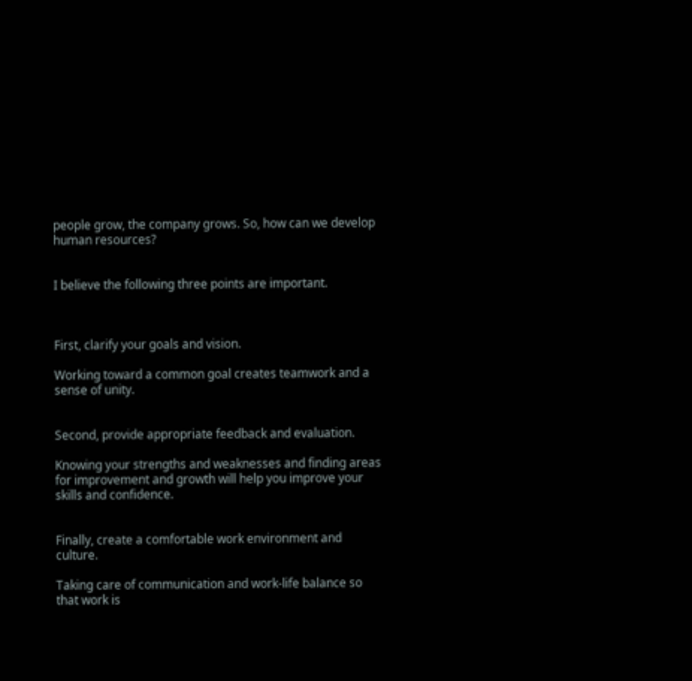people grow, the company grows. So, how can we develop human resources?


I believe the following three points are important.



First, clarify your goals and vision.

Working toward a common goal creates teamwork and a sense of unity.


Second, provide appropriate feedback and evaluation.

Knowing your strengths and weaknesses and finding areas for improvement and growth will help you improve your skills and confidence.


Finally, create a comfortable work environment and culture.

Taking care of communication and work-life balance so that work is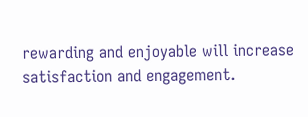rewarding and enjoyable will increase satisfaction and engagement.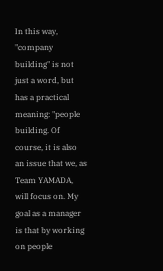In this way, "company building" is not just a word, but has a practical meaning: "people building. Of course, it is also an issue that we, as Team YAMADA, will focus on. My goal as a manager is that by working on people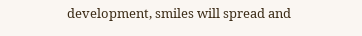development, smiles will spread and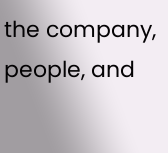the company, people, and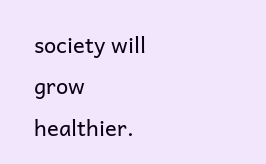society will grow healthier.